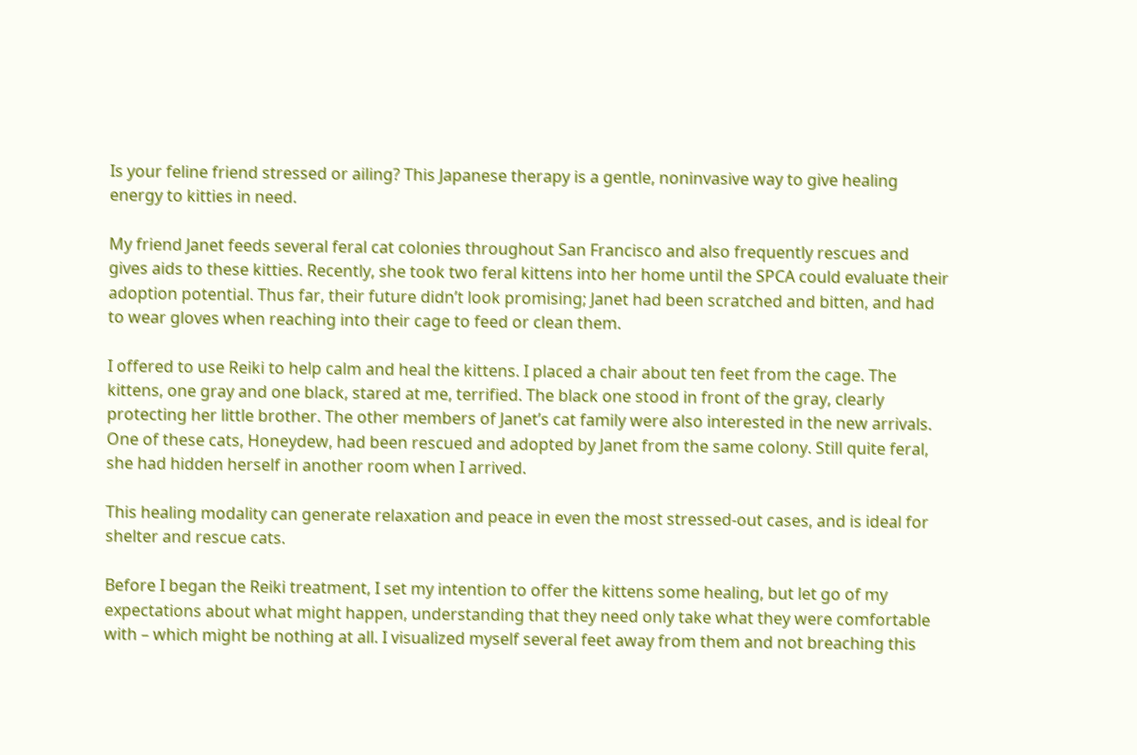Is your feline friend stressed or ailing? This Japanese therapy is a gentle, noninvasive way to give healing energy to kitties in need.

My friend Janet feeds several feral cat colonies throughout San Francisco and also frequently rescues and gives aids to these kitties. Recently, she took two feral kittens into her home until the SPCA could evaluate their adoption potential. Thus far, their future didn’t look promising; Janet had been scratched and bitten, and had to wear gloves when reaching into their cage to feed or clean them.

I offered to use Reiki to help calm and heal the kittens. I placed a chair about ten feet from the cage. The kittens, one gray and one black, stared at me, terrified. The black one stood in front of the gray, clearly protecting her little brother. The other members of Janet’s cat family were also interested in the new arrivals. One of these cats, Honeydew, had been rescued and adopted by Janet from the same colony. Still quite feral, she had hidden herself in another room when I arrived.

This healing modality can generate relaxation and peace in even the most stressed-out cases, and is ideal for shelter and rescue cats.

Before I began the Reiki treatment, I set my intention to offer the kittens some healing, but let go of my expectations about what might happen, understanding that they need only take what they were comfortable with – which might be nothing at all. I visualized myself several feet away from them and not breaching this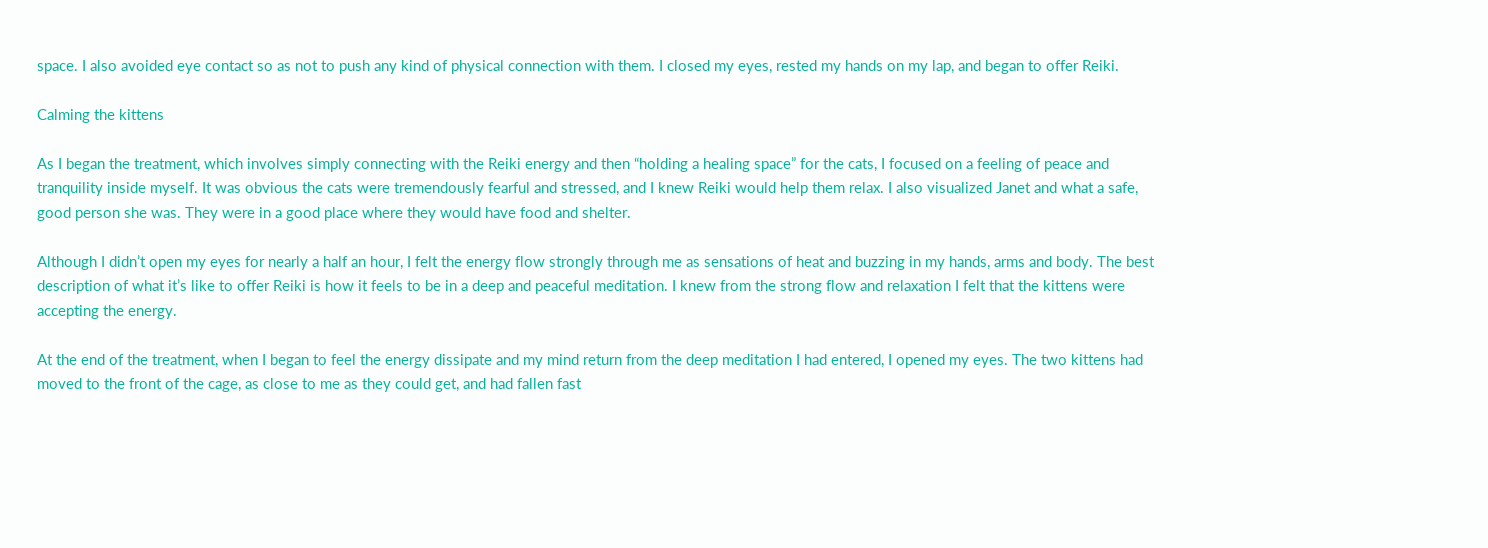space. I also avoided eye contact so as not to push any kind of physical connection with them. I closed my eyes, rested my hands on my lap, and began to offer Reiki.

Calming the kittens

As I began the treatment, which involves simply connecting with the Reiki energy and then “holding a healing space” for the cats, I focused on a feeling of peace and tranquility inside myself. It was obvious the cats were tremendously fearful and stressed, and I knew Reiki would help them relax. I also visualized Janet and what a safe, good person she was. They were in a good place where they would have food and shelter.

Although I didn’t open my eyes for nearly a half an hour, I felt the energy flow strongly through me as sensations of heat and buzzing in my hands, arms and body. The best description of what it’s like to offer Reiki is how it feels to be in a deep and peaceful meditation. I knew from the strong flow and relaxation I felt that the kittens were accepting the energy.

At the end of the treatment, when I began to feel the energy dissipate and my mind return from the deep meditation I had entered, I opened my eyes. The two kittens had moved to the front of the cage, as close to me as they could get, and had fallen fast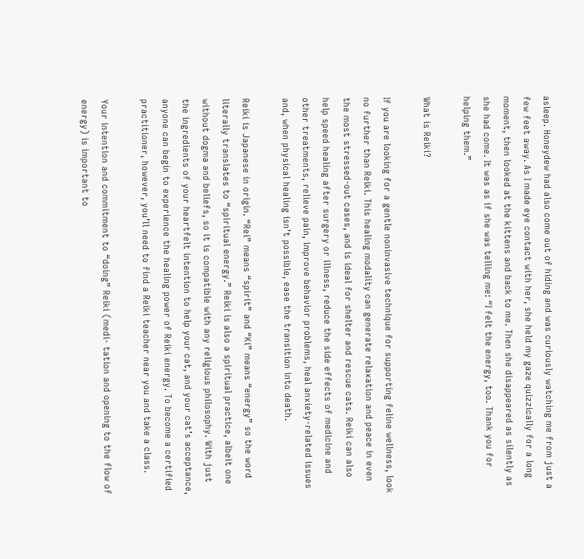asleep. Honeydew had also come out of hiding and was curiously watching me from just a few feet away. As I made eye contact with her, she held my gaze quizzically for a long moment, then looked at the kittens and back to me. Then she disappeared as silently as she had come. It was as if she was telling me: “I felt the energy, too. Thank you for helping them.”

What is Reiki?

If you are looking for a gentle noninvasive technique for supporting feline wellness, look no further than Reiki. This healing modality can generate relaxation and peace in even the most stressed-out cases, and is ideal for shelter and rescue cats. Reiki can also help speed healing after surgery or illness, reduce the side effects of medicine and other treatments, relieve pain, improve behavior problems, heal anxiety-related issues and, when physical healing isn’t possible, ease the transition into death.

Reiki is Japanese in origin. “Rei” means “spirit” and “Ki” means “energy” so the word literally translates to “spiritual energy.” Reiki is also a spiritual practice, albeit one without dogma and beliefs, so it is compatible with any religious philosophy. With just the ingredients of your heartfelt intention to help your cat, and your cat’s acceptance, anyone can begin to experience the healing power of Reiki energy. To become a certified practitioner, however, you’ll need to find a Reiki teacher near you and take a class.

Your intention and commitment to “doing” Reiki (medi- tation and opening to the flow of energy) is important to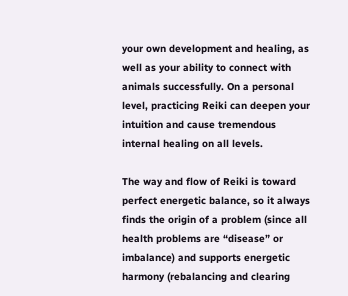your own development and healing, as well as your ability to connect with animals successfully. On a personal level, practicing Reiki can deepen your intuition and cause tremendous internal healing on all levels.

The way and flow of Reiki is toward perfect energetic balance, so it always finds the origin of a problem (since all health problems are “disease” or imbalance) and supports energetic harmony (rebalancing and clearing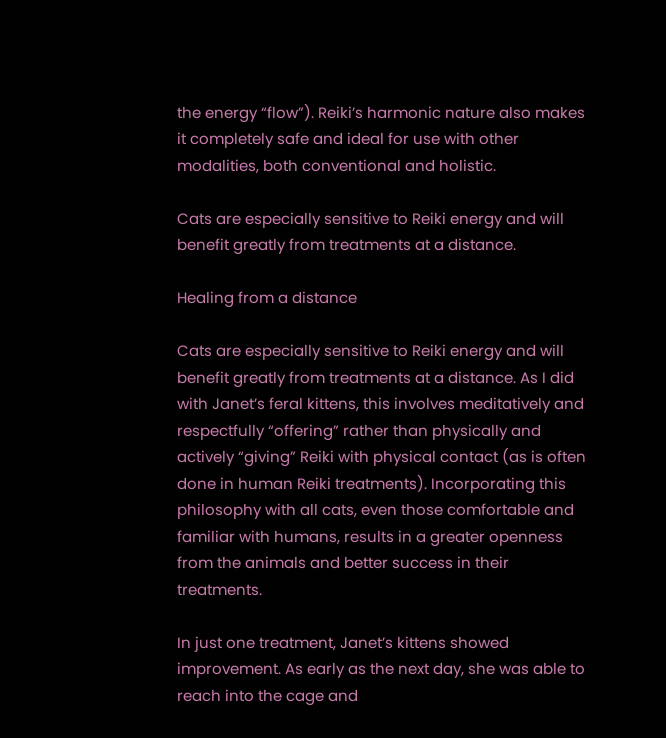the energy “flow”). Reiki’s harmonic nature also makes it completely safe and ideal for use with other modalities, both conventional and holistic.

Cats are especially sensitive to Reiki energy and will benefit greatly from treatments at a distance.

Healing from a distance

Cats are especially sensitive to Reiki energy and will benefit greatly from treatments at a distance. As I did with Janet’s feral kittens, this involves meditatively and respectfully “offering” rather than physically and actively “giving” Reiki with physical contact (as is often done in human Reiki treatments). Incorporating this philosophy with all cats, even those comfortable and familiar with humans, results in a greater openness from the animals and better success in their treatments.

In just one treatment, Janet’s kittens showed improvement. As early as the next day, she was able to reach into the cage and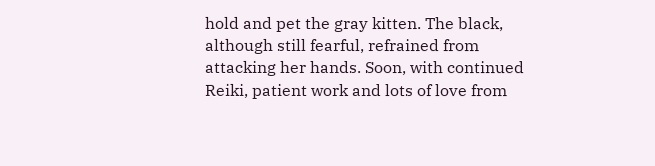hold and pet the gray kitten. The black, although still fearful, refrained from attacking her hands. Soon, with continued Reiki, patient work and lots of love from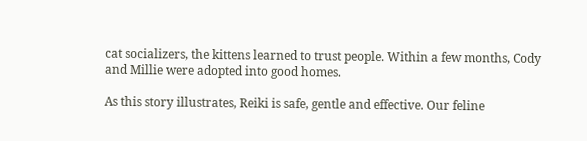cat socializers, the kittens learned to trust people. Within a few months, Cody and Millie were adopted into good homes.

As this story illustrates, Reiki is safe, gentle and effective. Our feline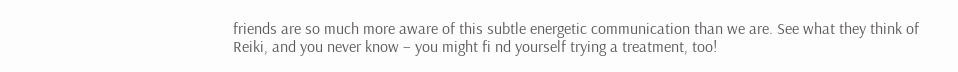friends are so much more aware of this subtle energetic communication than we are. See what they think of Reiki, and you never know – you might fi nd yourself trying a treatment, too!